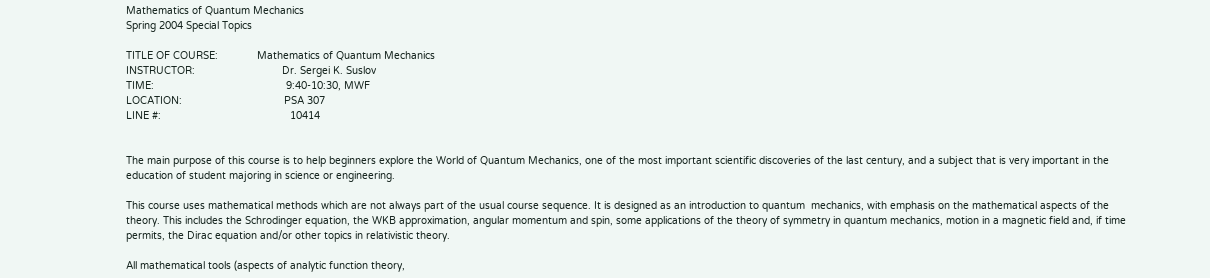Mathematics of Quantum Mechanics
Spring 2004 Special Topics

TITLE OF COURSE:             Mathematics of Quantum Mechanics
INSTRUCTOR:                             Dr. Sergei K. Suslov
TIME:                                            9:40-10:30, MWF
LOCATION:                                  PSA 307
LINE #:                                           10414


The main purpose of this course is to help beginners explore the World of Quantum Mechanics, one of the most important scientific discoveries of the last century, and a subject that is very important in the education of student majoring in science or engineering.

This course uses mathematical methods which are not always part of the usual course sequence. It is designed as an introduction to quantum  mechanics, with emphasis on the mathematical aspects of the theory. This includes the Schrodinger equation, the WKB approximation, angular momentum and spin, some applications of the theory of symmetry in quantum mechanics, motion in a magnetic field and, if time permits, the Dirac equation and/or other topics in relativistic theory.

All mathematical tools (aspects of analytic function theory,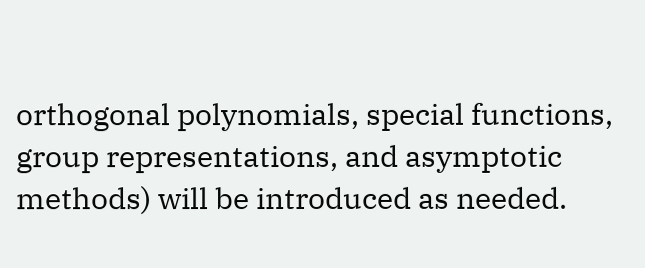orthogonal polynomials, special functions, group representations, and asymptotic methods) will be introduced as needed.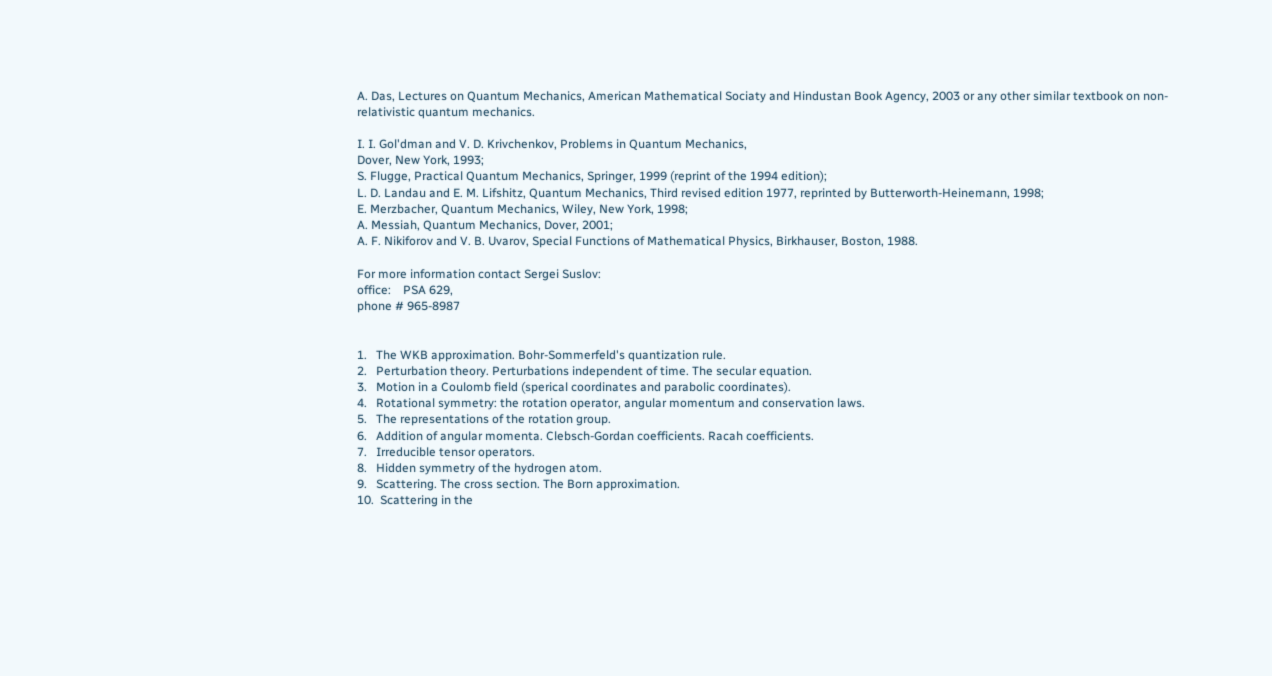A. Das, Lectures on Quantum Mechanics, American Mathematical Sociaty and Hindustan Book Agency, 2003 or any other similar textbook on non-relativistic quantum mechanics.

I. I. Gol'dman and V. D. Krivchenkov, Problems in Quantum Mechanics,
Dover, New York, 1993;
S. Flugge, Practical Quantum Mechanics, Springer, 1999 (reprint of the 1994 edition);
L. D. Landau and E. M. Lifshitz, Quantum Mechanics, Third revised edition 1977, reprinted by Butterworth-Heinemann, 1998;
E. Merzbacher, Quantum Mechanics, Wiley, New York, 1998;
A. Messiah, Quantum Mechanics, Dover, 2001;
A. F. Nikiforov and V. B. Uvarov, Special Functions of Mathematical Physics, Birkhauser, Boston, 1988.

For more information contact Sergei Suslov:
office:    PSA 629,
phone # 965-8987


1.   The WKB approximation. Bohr-Sommerfeld's quantization rule.
2.   Perturbation theory. Perturbations independent of time. The secular equation.
3.   Motion in a Coulomb field (sperical coordinates and parabolic coordinates).
4.   Rotational symmetry: the rotation operator, angular momentum and conservation laws.
5.   The representations of the rotation group.
6.   Addition of angular momenta. Clebsch-Gordan coefficients. Racah coefficients.
7.   Irreducible tensor operators.
8.   Hidden symmetry of the hydrogen atom.
9.   Scattering. The cross section. The Born approximation.
10.  Scattering in the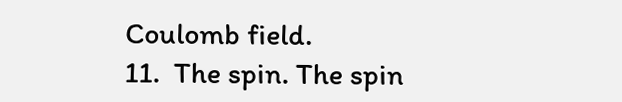Coulomb field.
11.  The spin. The spin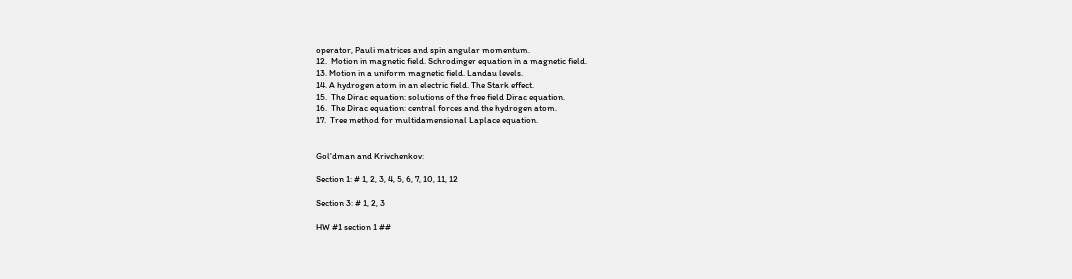operator, Pauli matrices and spin angular momentum.
12.  Motion in magnetic field. Schrodinger equation in a magnetic field.
13. Motion in a uniform magnetic field. Landau levels.
14. A hydrogen atom in an electric field. The Stark effect.
15.  The Dirac equation: solutions of the free field Dirac equation.
16.  The Dirac equation: central forces and the hydrogen atom.
17.  Tree method for multidamensional Laplace equation.


Gol'dman and Krivchenkov:

Section 1: # 1, 2, 3, 4, 5, 6, 7, 10, 11, 12

Section 3: # 1, 2, 3

HW #1 section 1 ##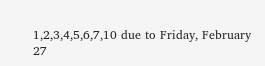1,2,3,4,5,6,7,10 due to Friday, February 27